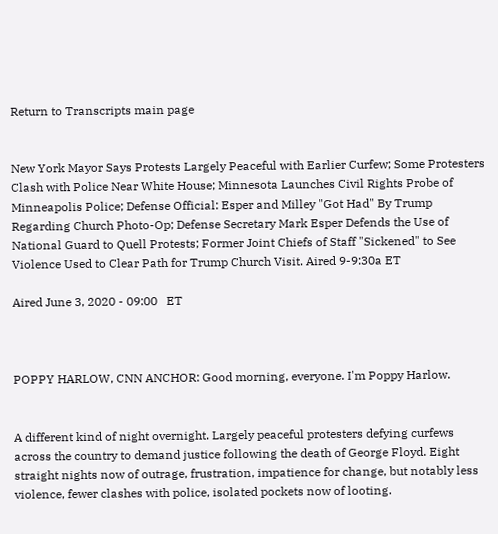Return to Transcripts main page


New York Mayor Says Protests Largely Peaceful with Earlier Curfew; Some Protesters Clash with Police Near White House; Minnesota Launches Civil Rights Probe of Minneapolis Police; Defense Official: Esper and Milley "Got Had" By Trump Regarding Church Photo-Op; Defense Secretary Mark Esper Defends the Use of National Guard to Quell Protests; Former Joint Chiefs of Staff "Sickened" to See Violence Used to Clear Path for Trump Church Visit. Aired 9-9:30a ET

Aired June 3, 2020 - 09:00   ET



POPPY HARLOW, CNN ANCHOR: Good morning, everyone. I'm Poppy Harlow.


A different kind of night overnight. Largely peaceful protesters defying curfews across the country to demand justice following the death of George Floyd. Eight straight nights now of outrage, frustration, impatience for change, but notably less violence, fewer clashes with police, isolated pockets now of looting.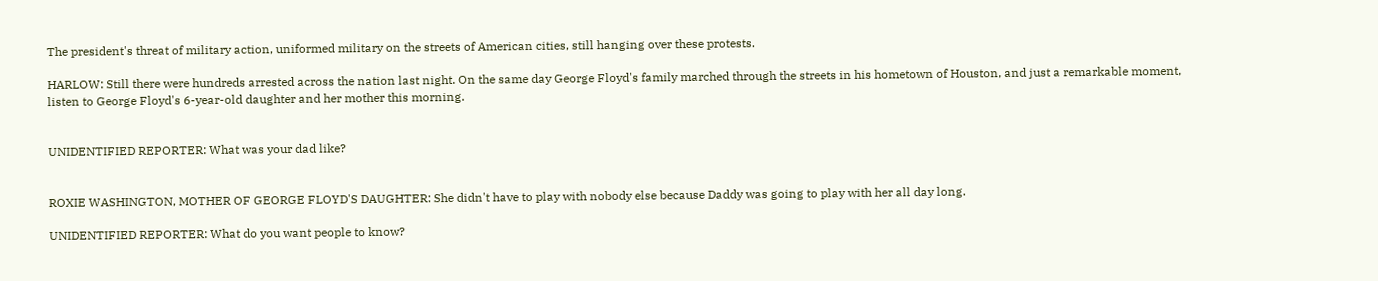The president's threat of military action, uniformed military on the streets of American cities, still hanging over these protests.

HARLOW: Still there were hundreds arrested across the nation last night. On the same day George Floyd's family marched through the streets in his hometown of Houston, and just a remarkable moment, listen to George Floyd's 6-year-old daughter and her mother this morning.


UNIDENTIFIED REPORTER: What was your dad like?


ROXIE WASHINGTON, MOTHER OF GEORGE FLOYD'S DAUGHTER: She didn't have to play with nobody else because Daddy was going to play with her all day long.

UNIDENTIFIED REPORTER: What do you want people to know?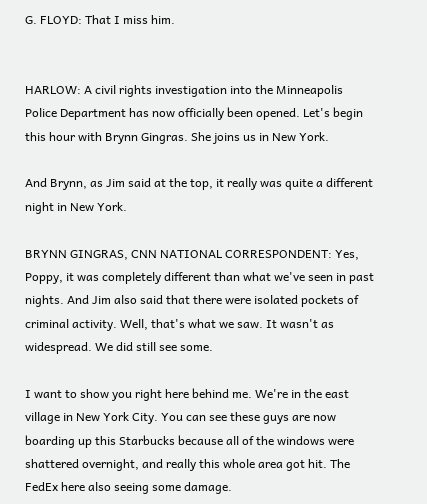G. FLOYD: That I miss him.


HARLOW: A civil rights investigation into the Minneapolis Police Department has now officially been opened. Let's begin this hour with Brynn Gingras. She joins us in New York.

And Brynn, as Jim said at the top, it really was quite a different night in New York.

BRYNN GINGRAS, CNN NATIONAL CORRESPONDENT: Yes, Poppy, it was completely different than what we've seen in past nights. And Jim also said that there were isolated pockets of criminal activity. Well, that's what we saw. It wasn't as widespread. We did still see some.

I want to show you right here behind me. We're in the east village in New York City. You can see these guys are now boarding up this Starbucks because all of the windows were shattered overnight, and really this whole area got hit. The FedEx here also seeing some damage.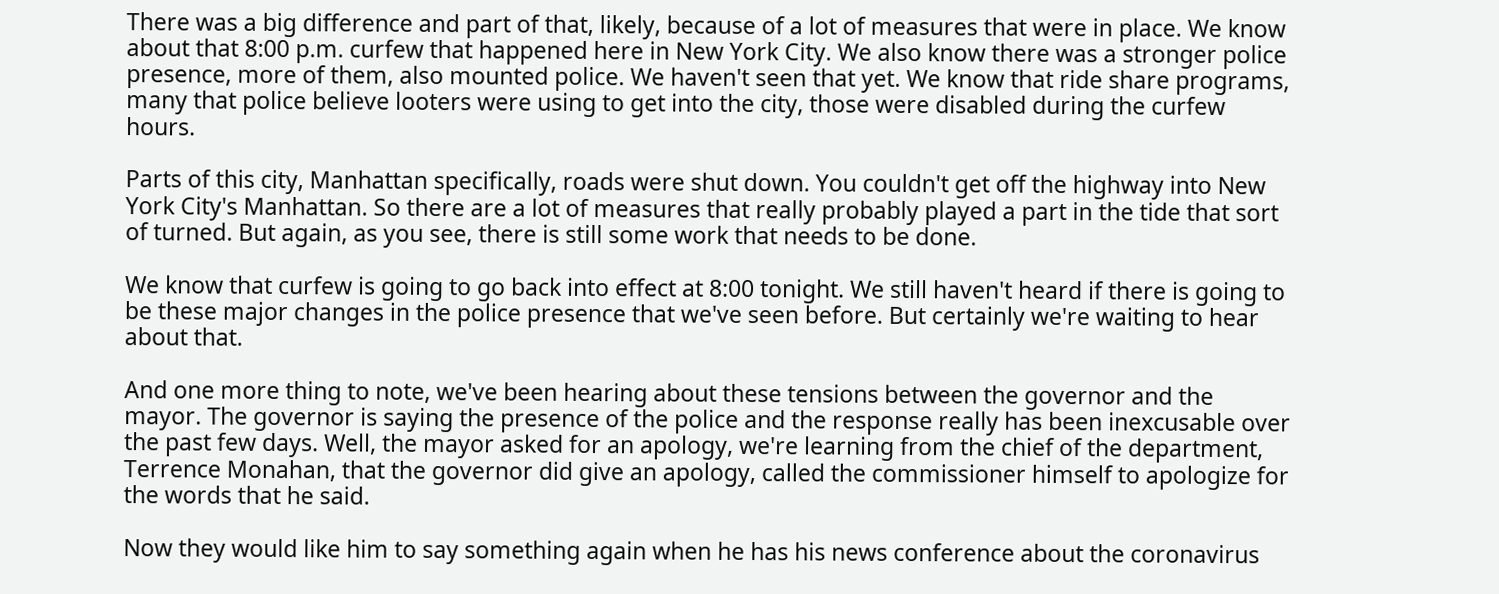There was a big difference and part of that, likely, because of a lot of measures that were in place. We know about that 8:00 p.m. curfew that happened here in New York City. We also know there was a stronger police presence, more of them, also mounted police. We haven't seen that yet. We know that ride share programs, many that police believe looters were using to get into the city, those were disabled during the curfew hours.

Parts of this city, Manhattan specifically, roads were shut down. You couldn't get off the highway into New York City's Manhattan. So there are a lot of measures that really probably played a part in the tide that sort of turned. But again, as you see, there is still some work that needs to be done.

We know that curfew is going to go back into effect at 8:00 tonight. We still haven't heard if there is going to be these major changes in the police presence that we've seen before. But certainly we're waiting to hear about that.

And one more thing to note, we've been hearing about these tensions between the governor and the mayor. The governor is saying the presence of the police and the response really has been inexcusable over the past few days. Well, the mayor asked for an apology, we're learning from the chief of the department, Terrence Monahan, that the governor did give an apology, called the commissioner himself to apologize for the words that he said.

Now they would like him to say something again when he has his news conference about the coronavirus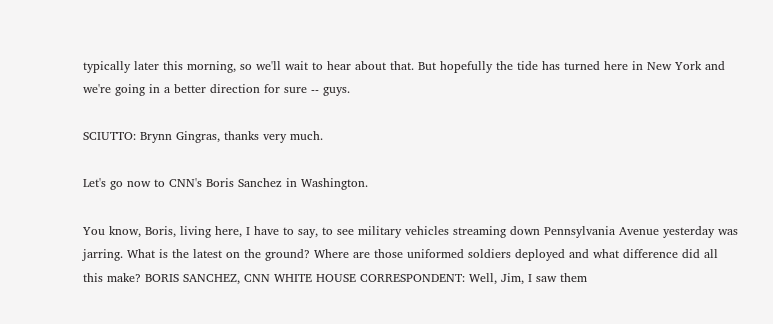typically later this morning, so we'll wait to hear about that. But hopefully the tide has turned here in New York and we're going in a better direction for sure -- guys.

SCIUTTO: Brynn Gingras, thanks very much.

Let's go now to CNN's Boris Sanchez in Washington.

You know, Boris, living here, I have to say, to see military vehicles streaming down Pennsylvania Avenue yesterday was jarring. What is the latest on the ground? Where are those uniformed soldiers deployed and what difference did all this make? BORIS SANCHEZ, CNN WHITE HOUSE CORRESPONDENT: Well, Jim, I saw them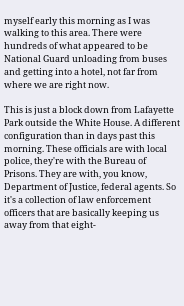myself early this morning as I was walking to this area. There were hundreds of what appeared to be National Guard unloading from buses and getting into a hotel, not far from where we are right now.

This is just a block down from Lafayette Park outside the White House. A different configuration than in days past this morning. These officials are with local police, they're with the Bureau of Prisons. They are with, you know, Department of Justice, federal agents. So it's a collection of law enforcement officers that are basically keeping us away from that eight-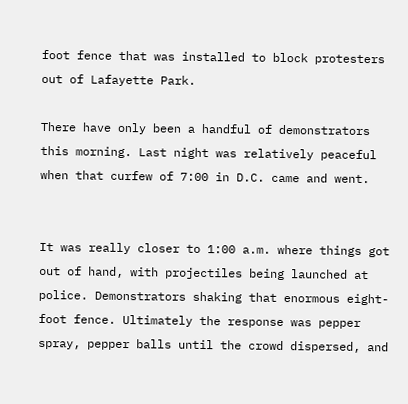foot fence that was installed to block protesters out of Lafayette Park.

There have only been a handful of demonstrators this morning. Last night was relatively peaceful when that curfew of 7:00 in D.C. came and went.


It was really closer to 1:00 a.m. where things got out of hand, with projectiles being launched at police. Demonstrators shaking that enormous eight-foot fence. Ultimately the response was pepper spray, pepper balls until the crowd dispersed, and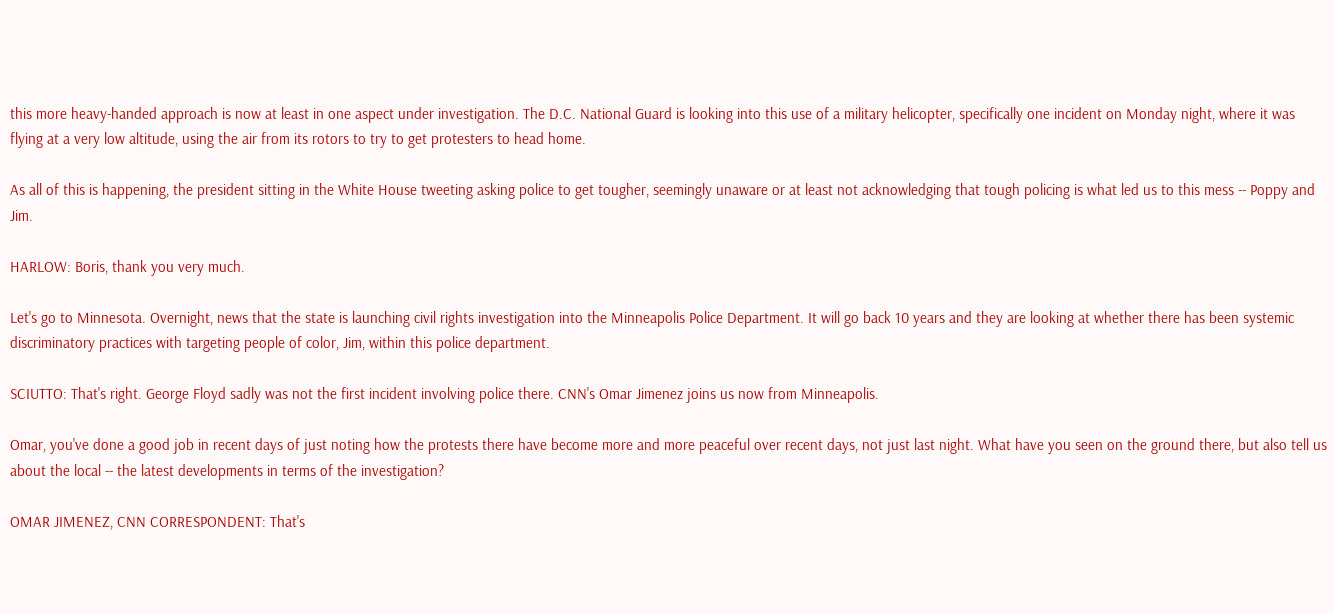this more heavy-handed approach is now at least in one aspect under investigation. The D.C. National Guard is looking into this use of a military helicopter, specifically one incident on Monday night, where it was flying at a very low altitude, using the air from its rotors to try to get protesters to head home.

As all of this is happening, the president sitting in the White House tweeting asking police to get tougher, seemingly unaware or at least not acknowledging that tough policing is what led us to this mess -- Poppy and Jim.

HARLOW: Boris, thank you very much.

Let's go to Minnesota. Overnight, news that the state is launching civil rights investigation into the Minneapolis Police Department. It will go back 10 years and they are looking at whether there has been systemic discriminatory practices with targeting people of color, Jim, within this police department.

SCIUTTO: That's right. George Floyd sadly was not the first incident involving police there. CNN's Omar Jimenez joins us now from Minneapolis.

Omar, you've done a good job in recent days of just noting how the protests there have become more and more peaceful over recent days, not just last night. What have you seen on the ground there, but also tell us about the local -- the latest developments in terms of the investigation?

OMAR JIMENEZ, CNN CORRESPONDENT: That's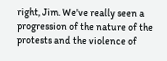right, Jim. We've really seen a progression of the nature of the protests and the violence of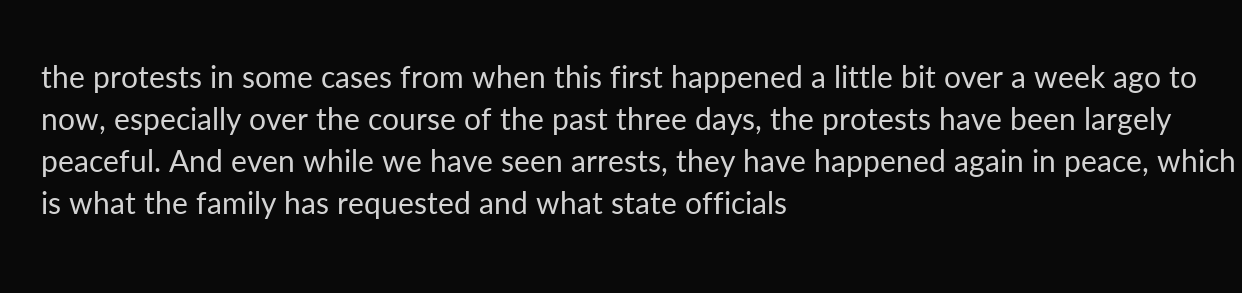the protests in some cases from when this first happened a little bit over a week ago to now, especially over the course of the past three days, the protests have been largely peaceful. And even while we have seen arrests, they have happened again in peace, which is what the family has requested and what state officials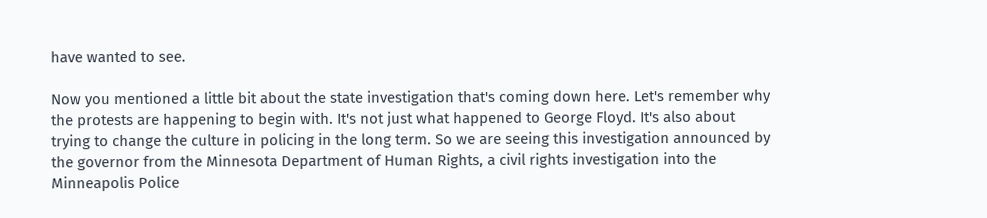have wanted to see.

Now you mentioned a little bit about the state investigation that's coming down here. Let's remember why the protests are happening to begin with. It's not just what happened to George Floyd. It's also about trying to change the culture in policing in the long term. So we are seeing this investigation announced by the governor from the Minnesota Department of Human Rights, a civil rights investigation into the Minneapolis Police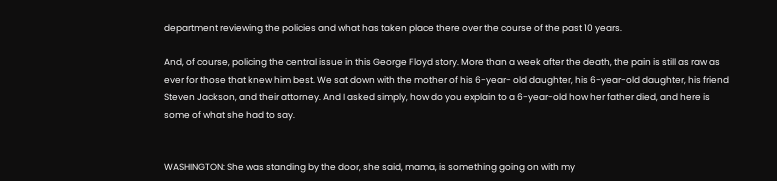department reviewing the policies and what has taken place there over the course of the past 10 years.

And, of course, policing the central issue in this George Floyd story. More than a week after the death, the pain is still as raw as ever for those that knew him best. We sat down with the mother of his 6-year- old daughter, his 6-year-old daughter, his friend Steven Jackson, and their attorney. And I asked simply, how do you explain to a 6-year-old how her father died, and here is some of what she had to say.


WASHINGTON: She was standing by the door, she said, mama, is something going on with my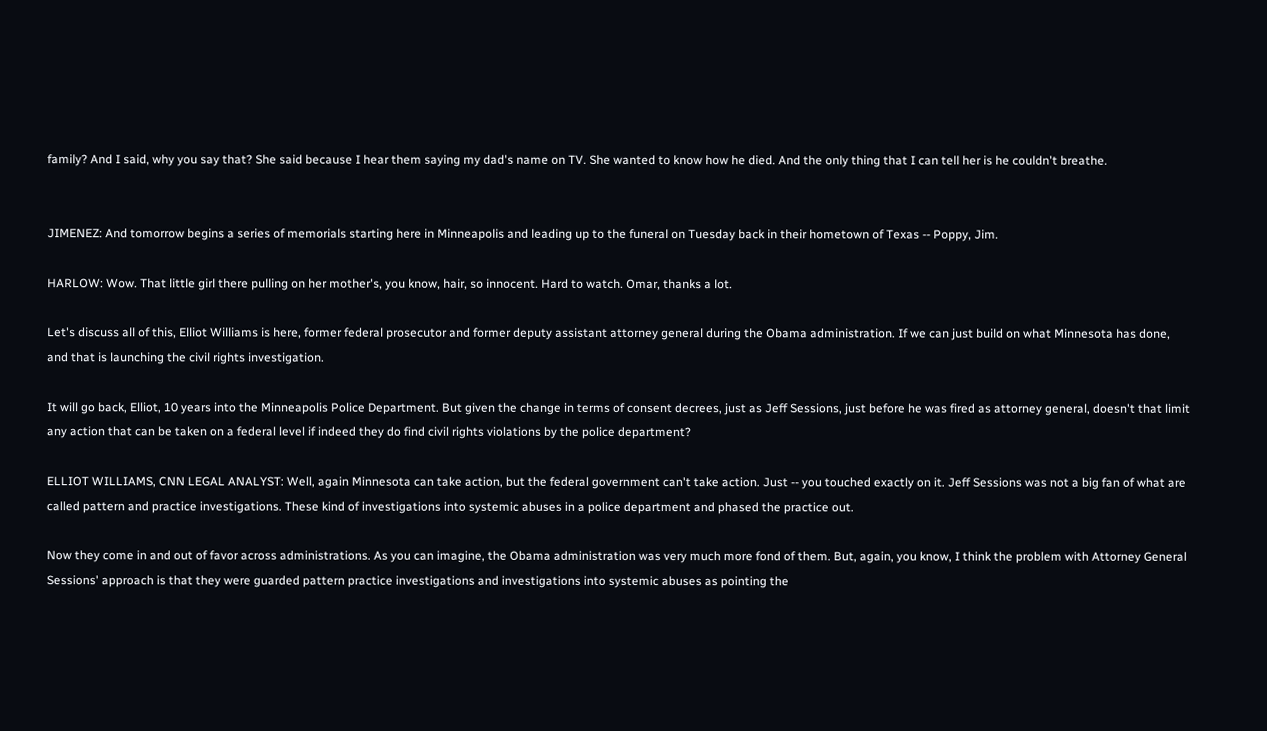family? And I said, why you say that? She said because I hear them saying my dad's name on TV. She wanted to know how he died. And the only thing that I can tell her is he couldn't breathe.


JIMENEZ: And tomorrow begins a series of memorials starting here in Minneapolis and leading up to the funeral on Tuesday back in their hometown of Texas -- Poppy, Jim.

HARLOW: Wow. That little girl there pulling on her mother's, you know, hair, so innocent. Hard to watch. Omar, thanks a lot.

Let's discuss all of this, Elliot Williams is here, former federal prosecutor and former deputy assistant attorney general during the Obama administration. If we can just build on what Minnesota has done, and that is launching the civil rights investigation.

It will go back, Elliot, 10 years into the Minneapolis Police Department. But given the change in terms of consent decrees, just as Jeff Sessions, just before he was fired as attorney general, doesn't that limit any action that can be taken on a federal level if indeed they do find civil rights violations by the police department?

ELLIOT WILLIAMS, CNN LEGAL ANALYST: Well, again Minnesota can take action, but the federal government can't take action. Just -- you touched exactly on it. Jeff Sessions was not a big fan of what are called pattern and practice investigations. These kind of investigations into systemic abuses in a police department and phased the practice out.

Now they come in and out of favor across administrations. As you can imagine, the Obama administration was very much more fond of them. But, again, you know, I think the problem with Attorney General Sessions' approach is that they were guarded pattern practice investigations and investigations into systemic abuses as pointing the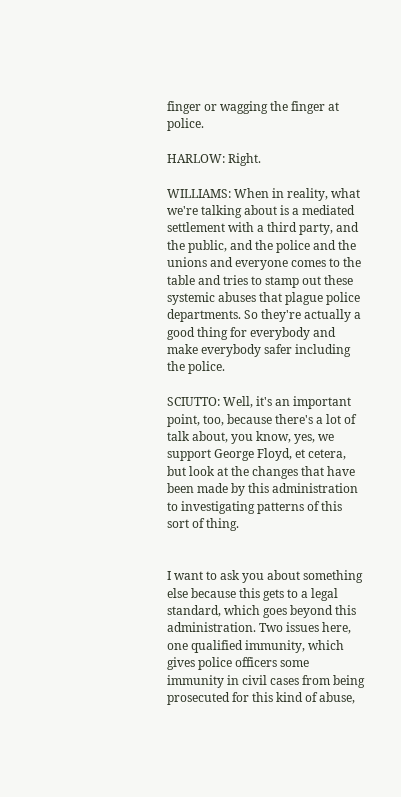finger or wagging the finger at police.

HARLOW: Right.

WILLIAMS: When in reality, what we're talking about is a mediated settlement with a third party, and the public, and the police and the unions and everyone comes to the table and tries to stamp out these systemic abuses that plague police departments. So they're actually a good thing for everybody and make everybody safer including the police.

SCIUTTO: Well, it's an important point, too, because there's a lot of talk about, you know, yes, we support George Floyd, et cetera, but look at the changes that have been made by this administration to investigating patterns of this sort of thing.


I want to ask you about something else because this gets to a legal standard, which goes beyond this administration. Two issues here, one qualified immunity, which gives police officers some immunity in civil cases from being prosecuted for this kind of abuse,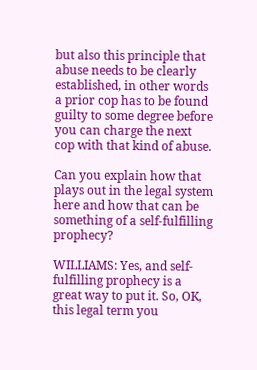but also this principle that abuse needs to be clearly established, in other words a prior cop has to be found guilty to some degree before you can charge the next cop with that kind of abuse.

Can you explain how that plays out in the legal system here and how that can be something of a self-fulfilling prophecy?

WILLIAMS: Yes, and self-fulfilling prophecy is a great way to put it. So, OK, this legal term you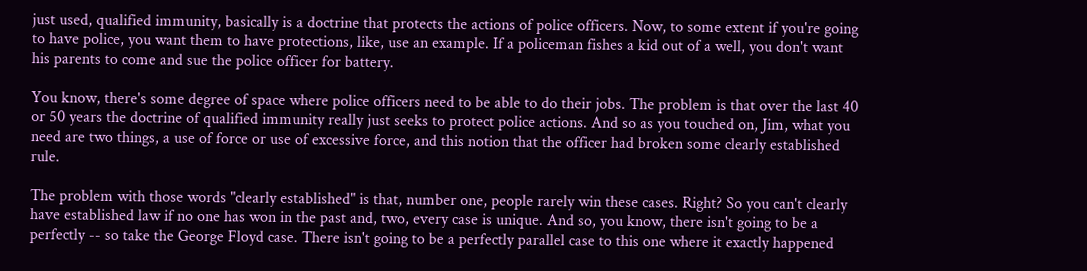just used, qualified immunity, basically is a doctrine that protects the actions of police officers. Now, to some extent if you're going to have police, you want them to have protections, like, use an example. If a policeman fishes a kid out of a well, you don't want his parents to come and sue the police officer for battery.

You know, there's some degree of space where police officers need to be able to do their jobs. The problem is that over the last 40 or 50 years the doctrine of qualified immunity really just seeks to protect police actions. And so as you touched on, Jim, what you need are two things, a use of force or use of excessive force, and this notion that the officer had broken some clearly established rule.

The problem with those words "clearly established" is that, number one, people rarely win these cases. Right? So you can't clearly have established law if no one has won in the past and, two, every case is unique. And so, you know, there isn't going to be a perfectly -- so take the George Floyd case. There isn't going to be a perfectly parallel case to this one where it exactly happened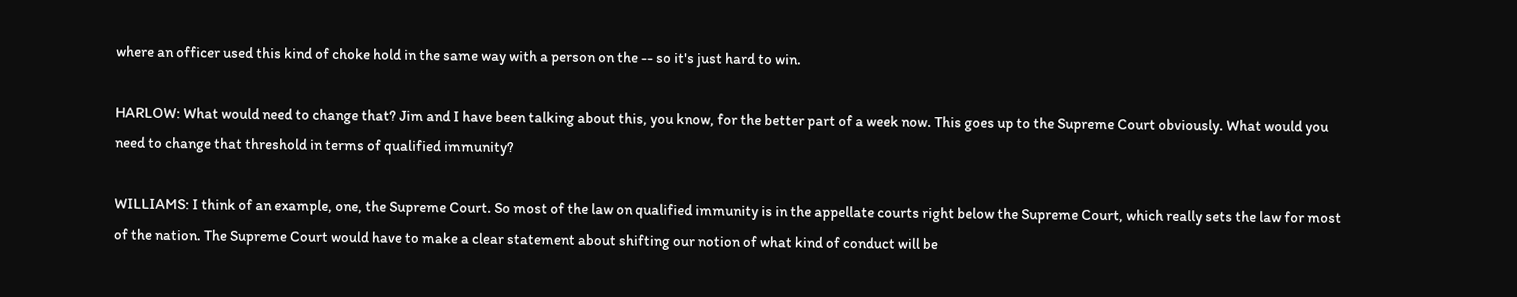where an officer used this kind of choke hold in the same way with a person on the -- so it's just hard to win.

HARLOW: What would need to change that? Jim and I have been talking about this, you know, for the better part of a week now. This goes up to the Supreme Court obviously. What would you need to change that threshold in terms of qualified immunity?

WILLIAMS: I think of an example, one, the Supreme Court. So most of the law on qualified immunity is in the appellate courts right below the Supreme Court, which really sets the law for most of the nation. The Supreme Court would have to make a clear statement about shifting our notion of what kind of conduct will be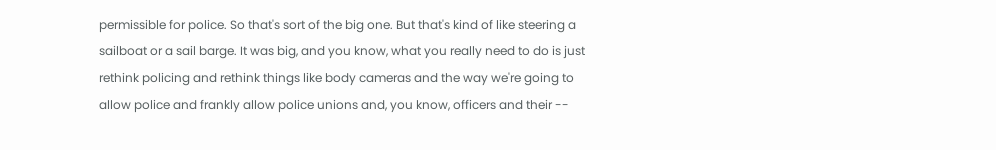permissible for police. So that's sort of the big one. But that's kind of like steering a sailboat or a sail barge. It was big, and you know, what you really need to do is just rethink policing and rethink things like body cameras and the way we're going to allow police and frankly allow police unions and, you know, officers and their --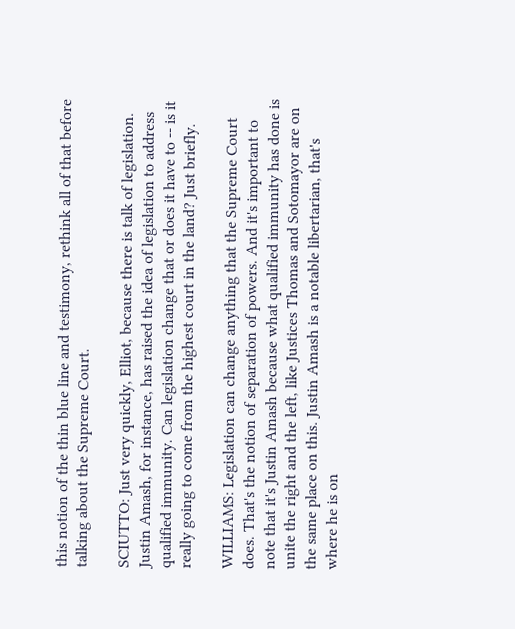this notion of the thin blue line and testimony, rethink all of that before talking about the Supreme Court.

SCIUTTO: Just very quickly, Elliot, because there is talk of legislation. Justin Amash, for instance, has raised the idea of legislation to address qualified immunity. Can legislation change that or does it have to -- is it really going to come from the highest court in the land? Just briefly.

WILLIAMS: Legislation can change anything that the Supreme Court does. That's the notion of separation of powers. And it's important to note that it's Justin Amash because what qualified immunity has done is unite the right and the left, like Justices Thomas and Sotomayor are on the same place on this. Justin Amash is a notable libertarian, that's where he is on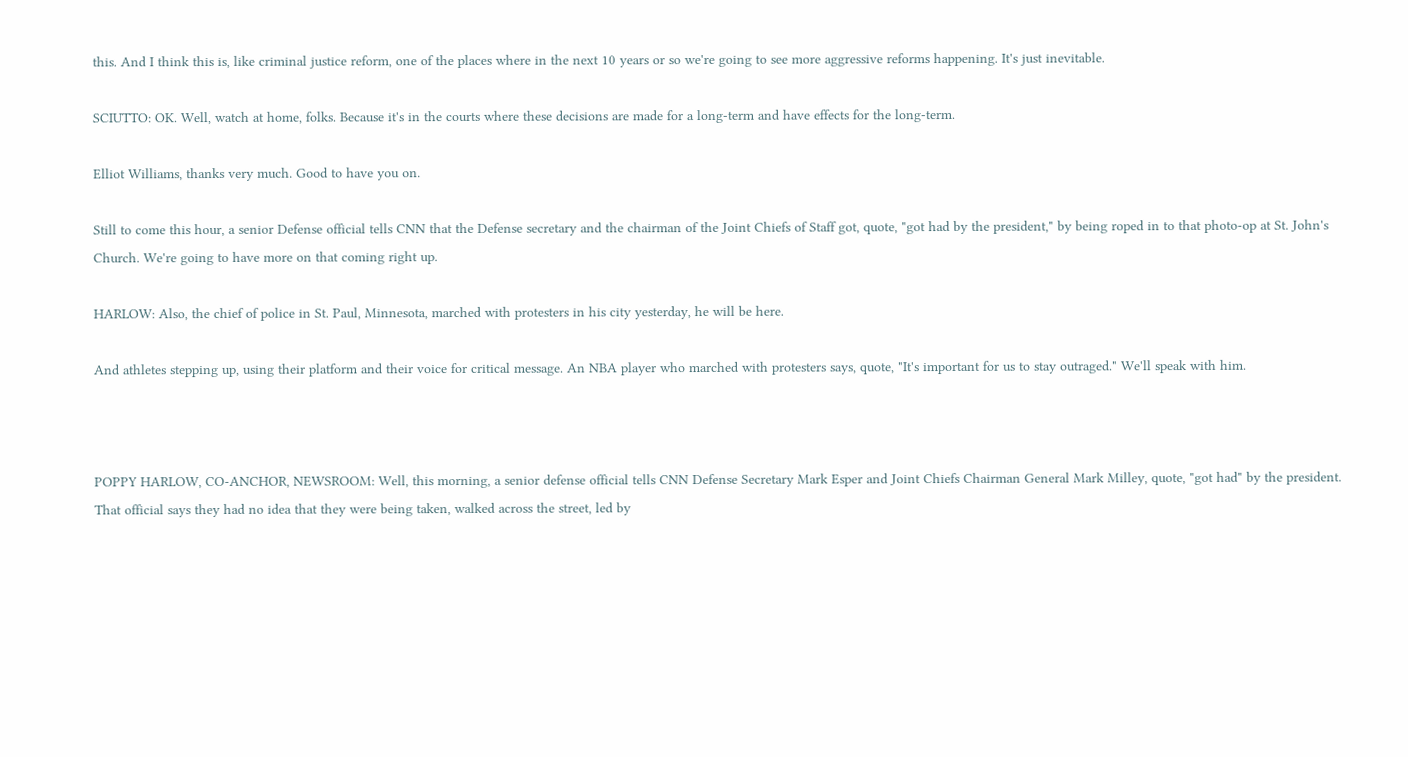this. And I think this is, like criminal justice reform, one of the places where in the next 10 years or so we're going to see more aggressive reforms happening. It's just inevitable.

SCIUTTO: OK. Well, watch at home, folks. Because it's in the courts where these decisions are made for a long-term and have effects for the long-term.

Elliot Williams, thanks very much. Good to have you on.

Still to come this hour, a senior Defense official tells CNN that the Defense secretary and the chairman of the Joint Chiefs of Staff got, quote, "got had by the president," by being roped in to that photo-op at St. John's Church. We're going to have more on that coming right up.

HARLOW: Also, the chief of police in St. Paul, Minnesota, marched with protesters in his city yesterday, he will be here.

And athletes stepping up, using their platform and their voice for critical message. An NBA player who marched with protesters says, quote, "It's important for us to stay outraged." We'll speak with him.



POPPY HARLOW, CO-ANCHOR, NEWSROOM: Well, this morning, a senior defense official tells CNN Defense Secretary Mark Esper and Joint Chiefs Chairman General Mark Milley, quote, "got had" by the president. That official says they had no idea that they were being taken, walked across the street, led by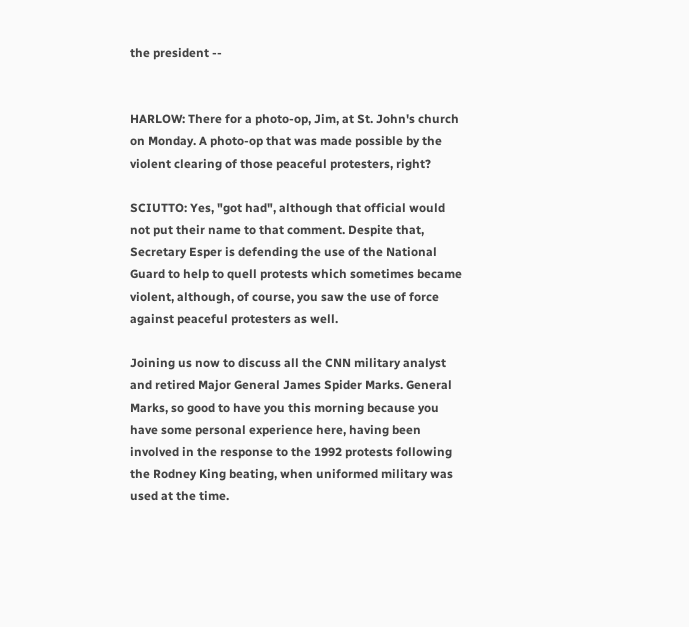the president --


HARLOW: There for a photo-op, Jim, at St. John's church on Monday. A photo-op that was made possible by the violent clearing of those peaceful protesters, right?

SCIUTTO: Yes, "got had", although that official would not put their name to that comment. Despite that, Secretary Esper is defending the use of the National Guard to help to quell protests which sometimes became violent, although, of course, you saw the use of force against peaceful protesters as well.

Joining us now to discuss all the CNN military analyst and retired Major General James Spider Marks. General Marks, so good to have you this morning because you have some personal experience here, having been involved in the response to the 1992 protests following the Rodney King beating, when uniformed military was used at the time.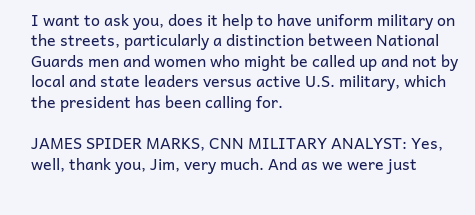I want to ask you, does it help to have uniform military on the streets, particularly a distinction between National Guards men and women who might be called up and not by local and state leaders versus active U.S. military, which the president has been calling for.

JAMES SPIDER MARKS, CNN MILITARY ANALYST: Yes, well, thank you, Jim, very much. And as we were just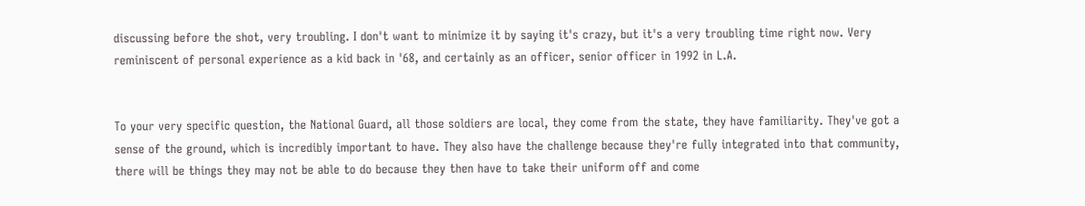discussing before the shot, very troubling. I don't want to minimize it by saying it's crazy, but it's a very troubling time right now. Very reminiscent of personal experience as a kid back in '68, and certainly as an officer, senior officer in 1992 in L.A.


To your very specific question, the National Guard, all those soldiers are local, they come from the state, they have familiarity. They've got a sense of the ground, which is incredibly important to have. They also have the challenge because they're fully integrated into that community, there will be things they may not be able to do because they then have to take their uniform off and come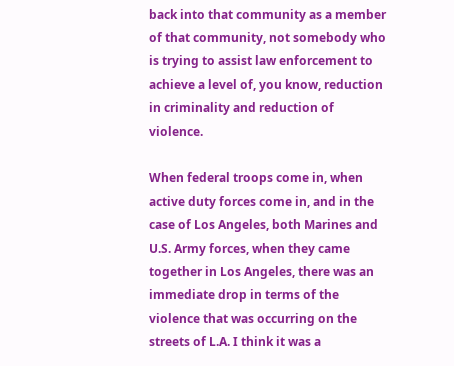back into that community as a member of that community, not somebody who is trying to assist law enforcement to achieve a level of, you know, reduction in criminality and reduction of violence.

When federal troops come in, when active duty forces come in, and in the case of Los Angeles, both Marines and U.S. Army forces, when they came together in Los Angeles, there was an immediate drop in terms of the violence that was occurring on the streets of L.A. I think it was a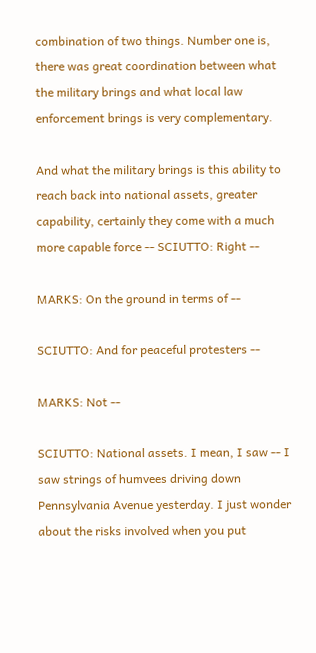combination of two things. Number one is, there was great coordination between what the military brings and what local law enforcement brings is very complementary.

And what the military brings is this ability to reach back into national assets, greater capability, certainly they come with a much more capable force -- SCIUTTO: Right --

MARKS: On the ground in terms of --

SCIUTTO: And for peaceful protesters --

MARKS: Not --

SCIUTTO: National assets. I mean, I saw -- I saw strings of humvees driving down Pennsylvania Avenue yesterday. I just wonder about the risks involved when you put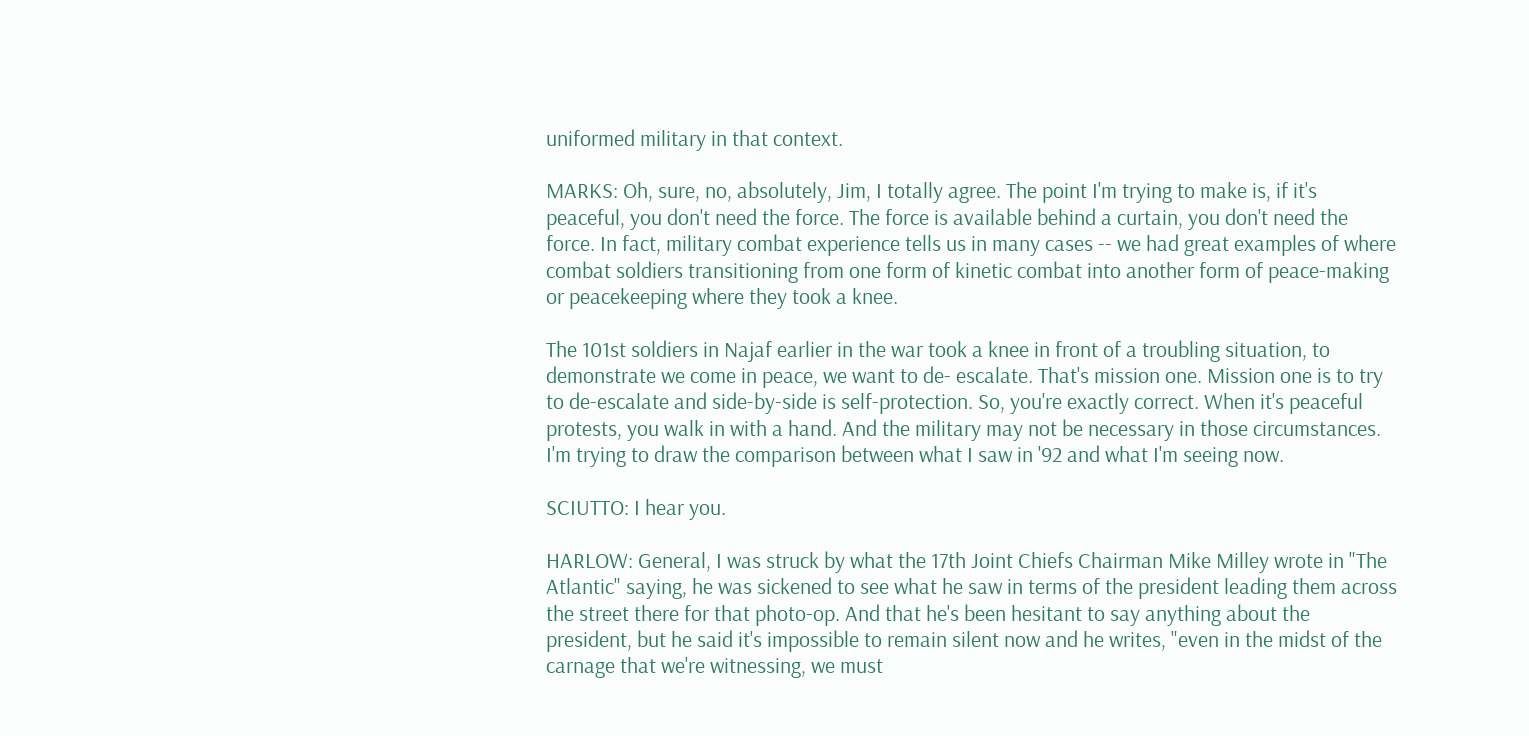uniformed military in that context.

MARKS: Oh, sure, no, absolutely, Jim, I totally agree. The point I'm trying to make is, if it's peaceful, you don't need the force. The force is available behind a curtain, you don't need the force. In fact, military combat experience tells us in many cases -- we had great examples of where combat soldiers transitioning from one form of kinetic combat into another form of peace-making or peacekeeping where they took a knee.

The 101st soldiers in Najaf earlier in the war took a knee in front of a troubling situation, to demonstrate we come in peace, we want to de- escalate. That's mission one. Mission one is to try to de-escalate and side-by-side is self-protection. So, you're exactly correct. When it's peaceful protests, you walk in with a hand. And the military may not be necessary in those circumstances. I'm trying to draw the comparison between what I saw in '92 and what I'm seeing now.

SCIUTTO: I hear you.

HARLOW: General, I was struck by what the 17th Joint Chiefs Chairman Mike Milley wrote in "The Atlantic" saying, he was sickened to see what he saw in terms of the president leading them across the street there for that photo-op. And that he's been hesitant to say anything about the president, but he said it's impossible to remain silent now and he writes, "even in the midst of the carnage that we're witnessing, we must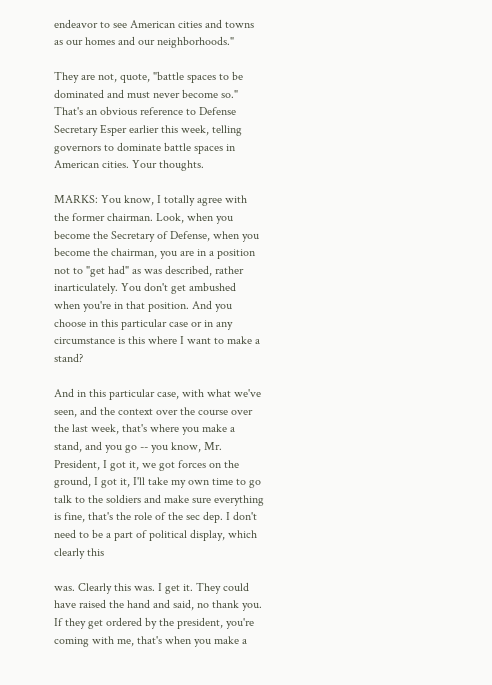endeavor to see American cities and towns as our homes and our neighborhoods."

They are not, quote, "battle spaces to be dominated and must never become so." That's an obvious reference to Defense Secretary Esper earlier this week, telling governors to dominate battle spaces in American cities. Your thoughts.

MARKS: You know, I totally agree with the former chairman. Look, when you become the Secretary of Defense, when you become the chairman, you are in a position not to "get had" as was described, rather inarticulately. You don't get ambushed when you're in that position. And you choose in this particular case or in any circumstance is this where I want to make a stand?

And in this particular case, with what we've seen, and the context over the course over the last week, that's where you make a stand, and you go -- you know, Mr. President, I got it, we got forces on the ground, I got it, I'll take my own time to go talk to the soldiers and make sure everything is fine, that's the role of the sec dep. I don't need to be a part of political display, which clearly this

was. Clearly this was. I get it. They could have raised the hand and said, no thank you. If they get ordered by the president, you're coming with me, that's when you make a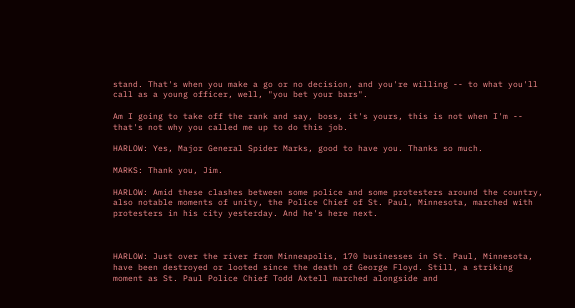stand. That's when you make a go or no decision, and you're willing -- to what you'll call as a young officer, well, "you bet your bars".

Am I going to take off the rank and say, boss, it's yours, this is not when I'm -- that's not why you called me up to do this job.

HARLOW: Yes, Major General Spider Marks, good to have you. Thanks so much.

MARKS: Thank you, Jim.

HARLOW: Amid these clashes between some police and some protesters around the country, also notable moments of unity, the Police Chief of St. Paul, Minnesota, marched with protesters in his city yesterday. And he's here next.



HARLOW: Just over the river from Minneapolis, 170 businesses in St. Paul, Minnesota, have been destroyed or looted since the death of George Floyd. Still, a striking moment as St. Paul Police Chief Todd Axtell marched alongside and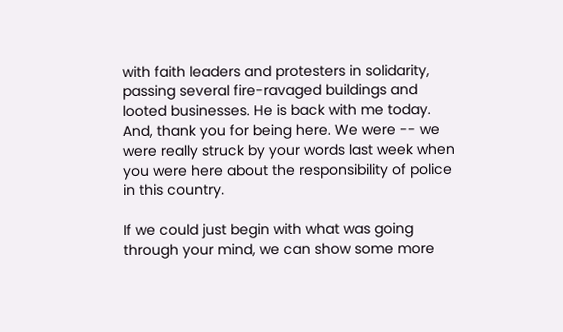with faith leaders and protesters in solidarity, passing several fire-ravaged buildings and looted businesses. He is back with me today. And, thank you for being here. We were -- we were really struck by your words last week when you were here about the responsibility of police in this country.

If we could just begin with what was going through your mind, we can show some more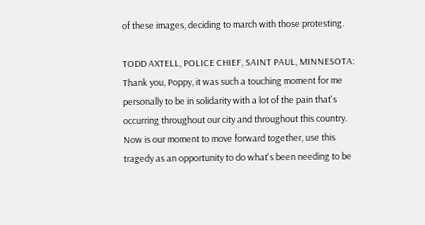of these images, deciding to march with those protesting.

TODD AXTELL, POLICE CHIEF, SAINT PAUL, MINNESOTA: Thank you, Poppy, it was such a touching moment for me personally to be in solidarity with a lot of the pain that's occurring throughout our city and throughout this country. Now is our moment to move forward together, use this tragedy as an opportunity to do what's been needing to be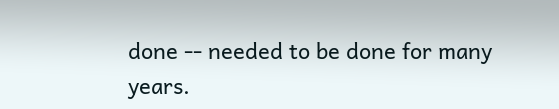done -- needed to be done for many years.